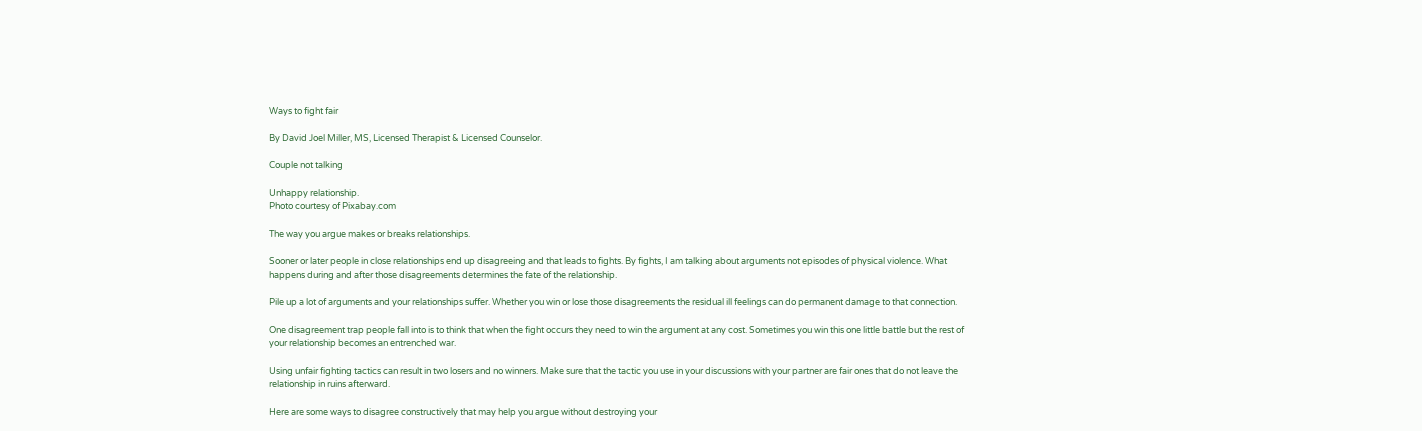Ways to fight fair

By David Joel Miller, MS, Licensed Therapist & Licensed Counselor.

Couple not talking

Unhappy relationship.
Photo courtesy of Pixabay.com

The way you argue makes or breaks relationships.

Sooner or later people in close relationships end up disagreeing and that leads to fights. By fights, I am talking about arguments not episodes of physical violence. What happens during and after those disagreements determines the fate of the relationship.

Pile up a lot of arguments and your relationships suffer. Whether you win or lose those disagreements the residual ill feelings can do permanent damage to that connection.

One disagreement trap people fall into is to think that when the fight occurs they need to win the argument at any cost. Sometimes you win this one little battle but the rest of your relationship becomes an entrenched war.

Using unfair fighting tactics can result in two losers and no winners. Make sure that the tactic you use in your discussions with your partner are fair ones that do not leave the relationship in ruins afterward.

Here are some ways to disagree constructively that may help you argue without destroying your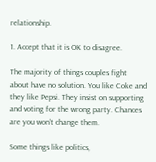relationship.

1. Accept that it is OK to disagree.

The majority of things couples fight about have no solution. You like Coke and they like Pepsi. They insist on supporting and voting for the wrong party. Chances are you won’t change them.

Some things like politics,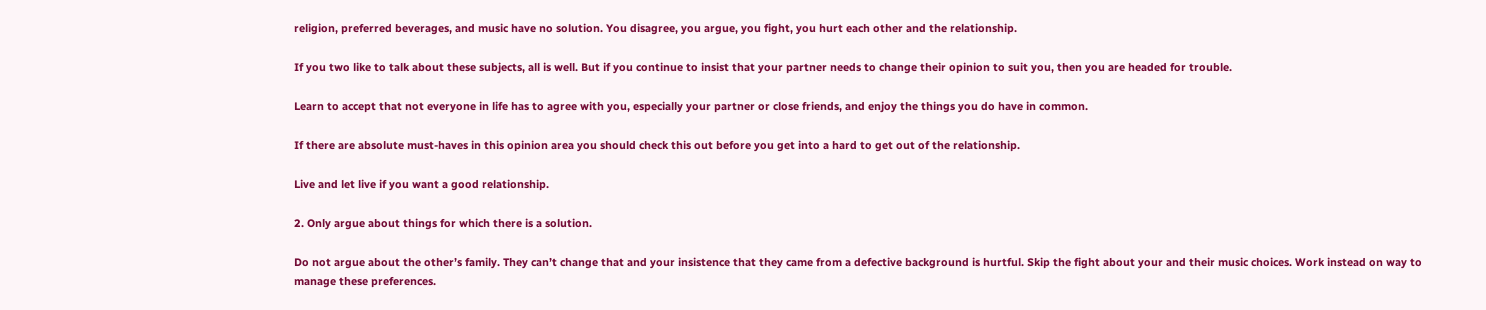religion, preferred beverages, and music have no solution. You disagree, you argue, you fight, you hurt each other and the relationship.

If you two like to talk about these subjects, all is well. But if you continue to insist that your partner needs to change their opinion to suit you, then you are headed for trouble.

Learn to accept that not everyone in life has to agree with you, especially your partner or close friends, and enjoy the things you do have in common.

If there are absolute must-haves in this opinion area you should check this out before you get into a hard to get out of the relationship.

Live and let live if you want a good relationship.

2. Only argue about things for which there is a solution.

Do not argue about the other’s family. They can’t change that and your insistence that they came from a defective background is hurtful. Skip the fight about your and their music choices. Work instead on way to manage these preferences.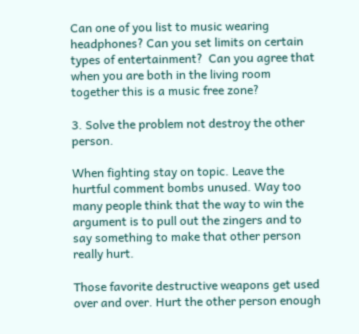Can one of you list to music wearing headphones? Can you set limits on certain types of entertainment?  Can you agree that when you are both in the living room together this is a music free zone?

3. Solve the problem not destroy the other person.

When fighting stay on topic. Leave the hurtful comment bombs unused. Way too many people think that the way to win the argument is to pull out the zingers and to say something to make that other person really hurt.

Those favorite destructive weapons get used over and over. Hurt the other person enough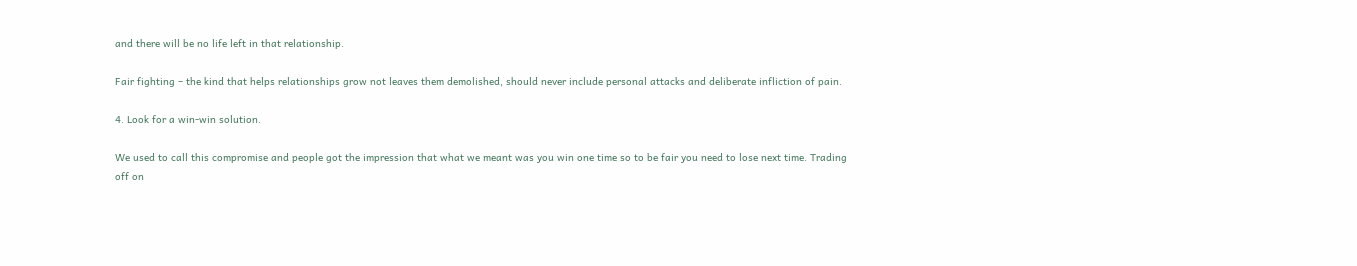and there will be no life left in that relationship.

Fair fighting – the kind that helps relationships grow not leaves them demolished, should never include personal attacks and deliberate infliction of pain.

4. Look for a win-win solution.

We used to call this compromise and people got the impression that what we meant was you win one time so to be fair you need to lose next time. Trading off on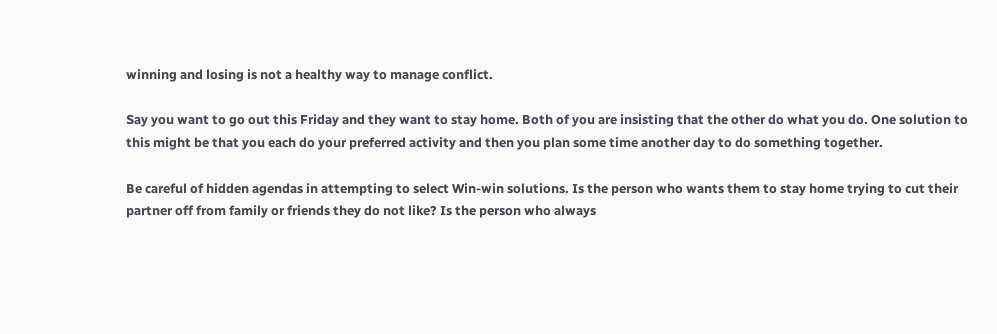winning and losing is not a healthy way to manage conflict.

Say you want to go out this Friday and they want to stay home. Both of you are insisting that the other do what you do. One solution to this might be that you each do your preferred activity and then you plan some time another day to do something together.

Be careful of hidden agendas in attempting to select Win-win solutions. Is the person who wants them to stay home trying to cut their partner off from family or friends they do not like? Is the person who always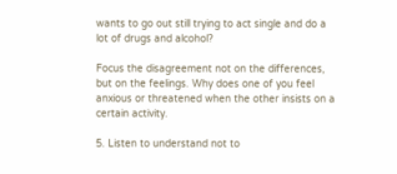wants to go out still trying to act single and do a lot of drugs and alcohol?

Focus the disagreement not on the differences, but on the feelings. Why does one of you feel anxious or threatened when the other insists on a certain activity.

5. Listen to understand not to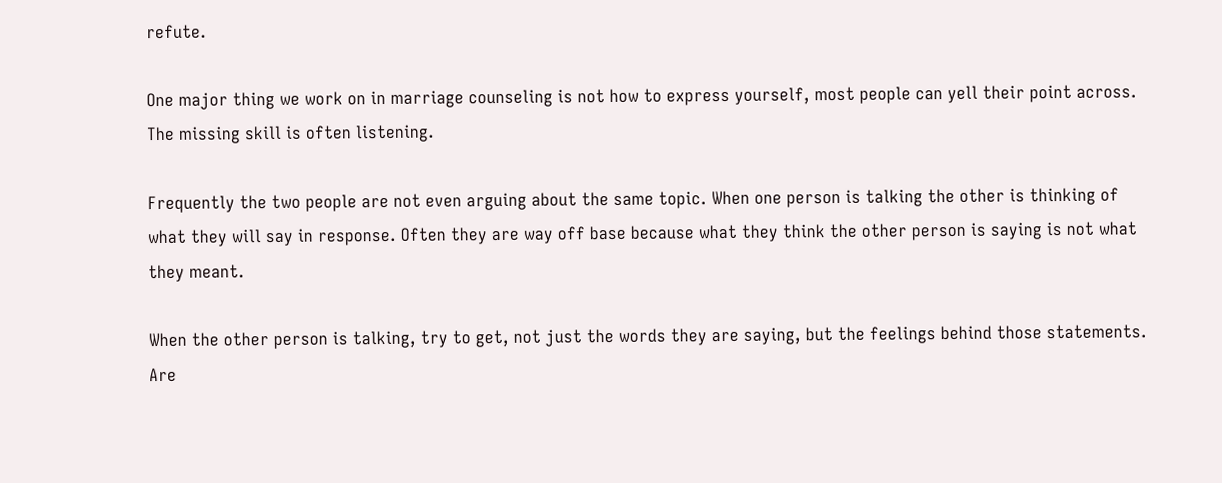refute.

One major thing we work on in marriage counseling is not how to express yourself, most people can yell their point across. The missing skill is often listening.

Frequently the two people are not even arguing about the same topic. When one person is talking the other is thinking of what they will say in response. Often they are way off base because what they think the other person is saying is not what they meant.

When the other person is talking, try to get, not just the words they are saying, but the feelings behind those statements. Are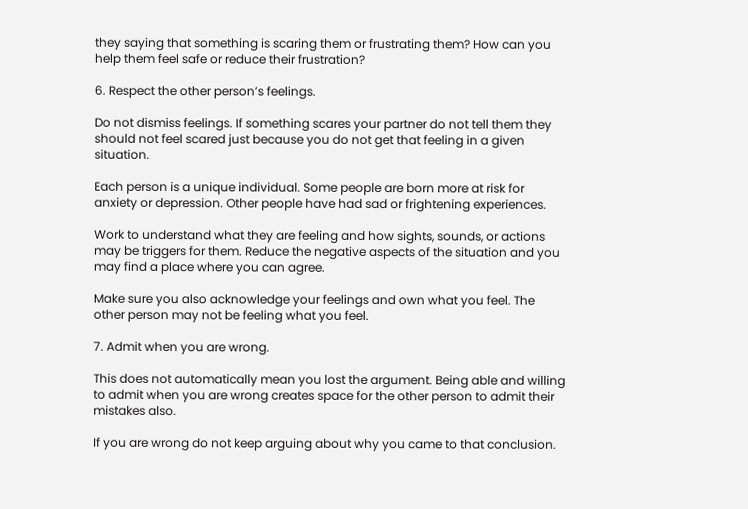they saying that something is scaring them or frustrating them? How can you help them feel safe or reduce their frustration?

6. Respect the other person’s feelings.

Do not dismiss feelings. If something scares your partner do not tell them they should not feel scared just because you do not get that feeling in a given situation.

Each person is a unique individual. Some people are born more at risk for anxiety or depression. Other people have had sad or frightening experiences.

Work to understand what they are feeling and how sights, sounds, or actions may be triggers for them. Reduce the negative aspects of the situation and you may find a place where you can agree.

Make sure you also acknowledge your feelings and own what you feel. The other person may not be feeling what you feel.

7. Admit when you are wrong.

This does not automatically mean you lost the argument. Being able and willing to admit when you are wrong creates space for the other person to admit their mistakes also.

If you are wrong do not keep arguing about why you came to that conclusion.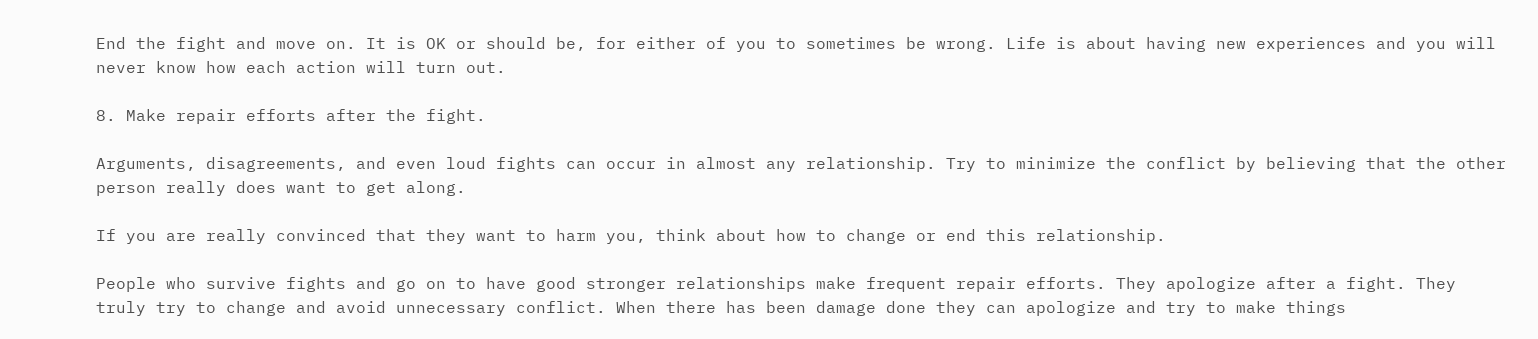End the fight and move on. It is OK or should be, for either of you to sometimes be wrong. Life is about having new experiences and you will never know how each action will turn out.

8. Make repair efforts after the fight.

Arguments, disagreements, and even loud fights can occur in almost any relationship. Try to minimize the conflict by believing that the other person really does want to get along.

If you are really convinced that they want to harm you, think about how to change or end this relationship.

People who survive fights and go on to have good stronger relationships make frequent repair efforts. They apologize after a fight. They truly try to change and avoid unnecessary conflict. When there has been damage done they can apologize and try to make things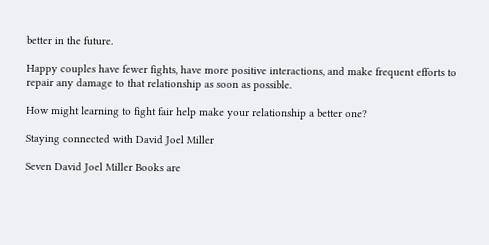better in the future.

Happy couples have fewer fights, have more positive interactions, and make frequent efforts to repair any damage to that relationship as soon as possible.

How might learning to fight fair help make your relationship a better one?

Staying connected with David Joel Miller

Seven David Joel Miller Books are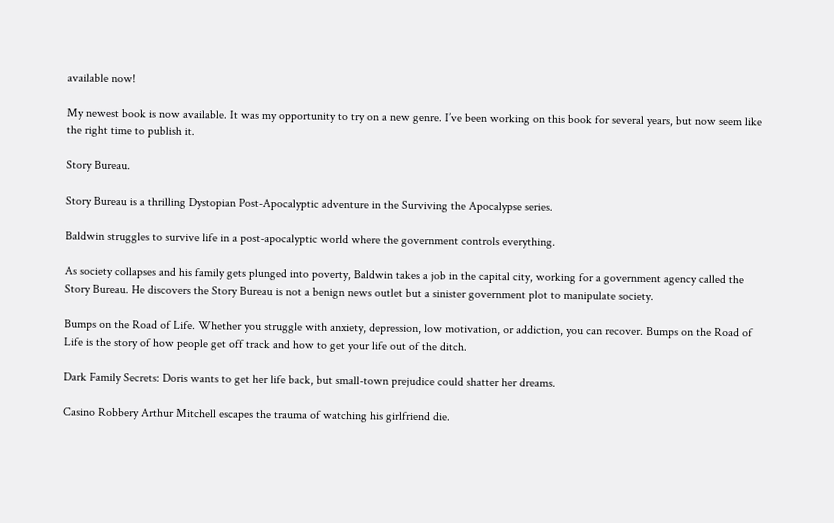available now!

My newest book is now available. It was my opportunity to try on a new genre. I’ve been working on this book for several years, but now seem like the right time to publish it.

Story Bureau.

Story Bureau is a thrilling Dystopian Post-Apocalyptic adventure in the Surviving the Apocalypse series.

Baldwin struggles to survive life in a post-apocalyptic world where the government controls everything.

As society collapses and his family gets plunged into poverty, Baldwin takes a job in the capital city, working for a government agency called the Story Bureau. He discovers the Story Bureau is not a benign news outlet but a sinister government plot to manipulate society.

Bumps on the Road of Life. Whether you struggle with anxiety, depression, low motivation, or addiction, you can recover. Bumps on the Road of Life is the story of how people get off track and how to get your life out of the ditch.

Dark Family Secrets: Doris wants to get her life back, but small-town prejudice could shatter her dreams.

Casino Robbery Arthur Mitchell escapes the trauma of watching his girlfriend die.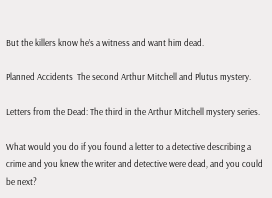But the killers know he’s a witness and want him dead.

Planned Accidents  The second Arthur Mitchell and Plutus mystery.

Letters from the Dead: The third in the Arthur Mitchell mystery series.

What would you do if you found a letter to a detective describing a crime and you knew the writer and detective were dead, and you could be next?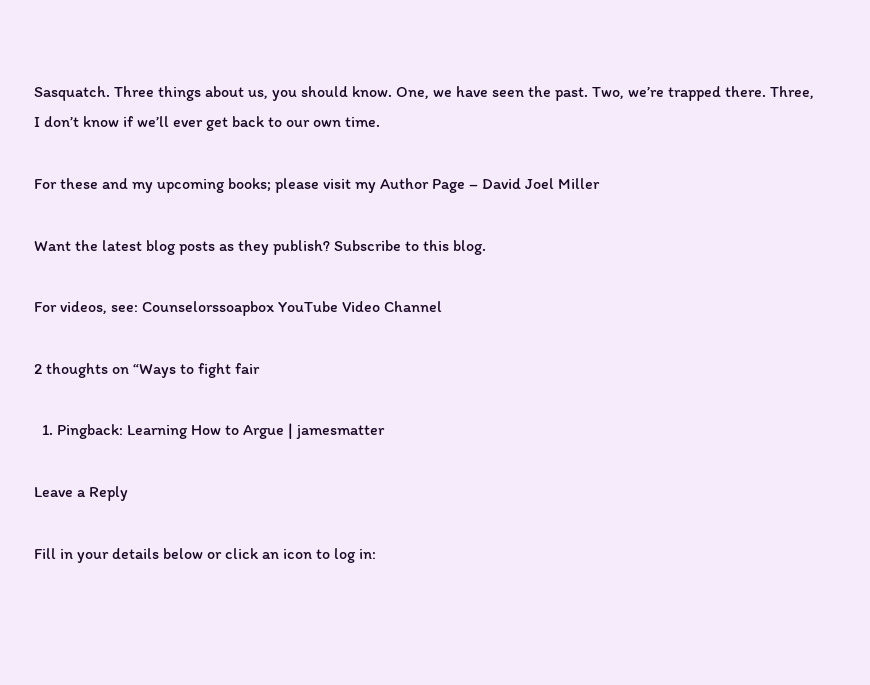Sasquatch. Three things about us, you should know. One, we have seen the past. Two, we’re trapped there. Three, I don’t know if we’ll ever get back to our own time.

For these and my upcoming books; please visit my Author Page – David Joel Miller

Want the latest blog posts as they publish? Subscribe to this blog.

For videos, see: Counselorssoapbox YouTube Video Channel

2 thoughts on “Ways to fight fair

  1. Pingback: Learning How to Argue | jamesmatter

Leave a Reply

Fill in your details below or click an icon to log in: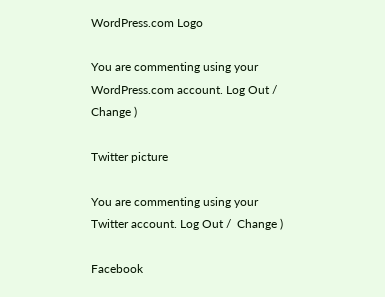WordPress.com Logo

You are commenting using your WordPress.com account. Log Out /  Change )

Twitter picture

You are commenting using your Twitter account. Log Out /  Change )

Facebook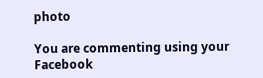photo

You are commenting using your Facebook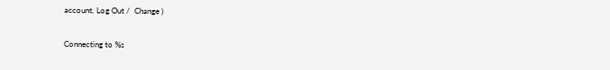account. Log Out /  Change )

Connecting to %s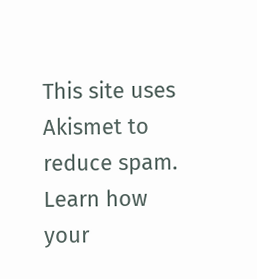This site uses Akismet to reduce spam. Learn how your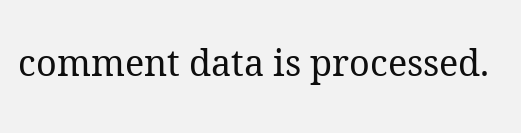comment data is processed.